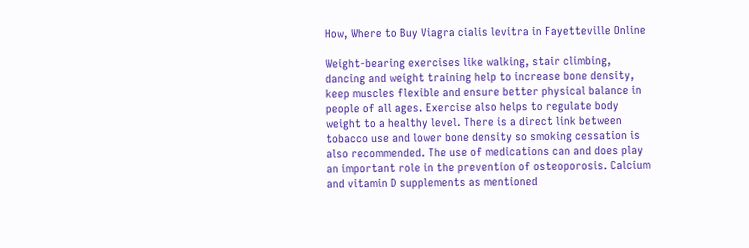How, Where to Buy Viagra cialis levitra in Fayetteville Online

Weight-bearing exercises like walking, stair climbing, dancing and weight training help to increase bone density, keep muscles flexible and ensure better physical balance in people of all ages. Exercise also helps to regulate body weight to a healthy level. There is a direct link between tobacco use and lower bone density so smoking cessation is also recommended. The use of medications can and does play an important role in the prevention of osteoporosis. Calcium and vitamin D supplements as mentioned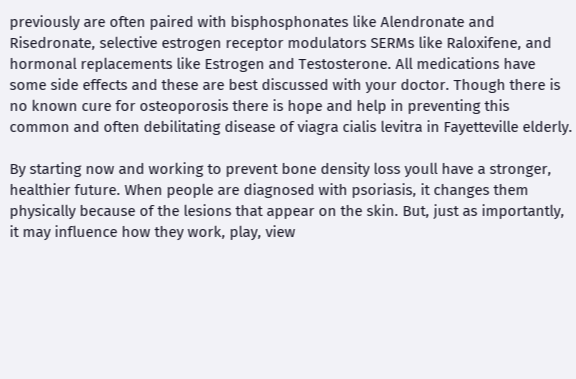previously are often paired with bisphosphonates like Alendronate and Risedronate, selective estrogen receptor modulators SERMs like Raloxifene, and hormonal replacements like Estrogen and Testosterone. All medications have some side effects and these are best discussed with your doctor. Though there is no known cure for osteoporosis there is hope and help in preventing this common and often debilitating disease of viagra cialis levitra in Fayetteville elderly.

By starting now and working to prevent bone density loss youll have a stronger, healthier future. When people are diagnosed with psoriasis, it changes them physically because of the lesions that appear on the skin. But, just as importantly, it may influence how they work, play, view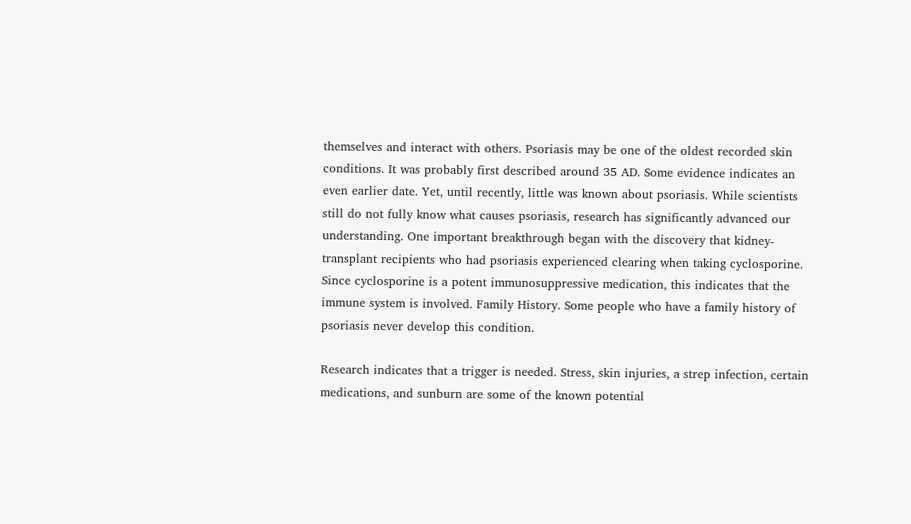themselves and interact with others. Psoriasis may be one of the oldest recorded skin conditions. It was probably first described around 35 AD. Some evidence indicates an even earlier date. Yet, until recently, little was known about psoriasis. While scientists still do not fully know what causes psoriasis, research has significantly advanced our understanding. One important breakthrough began with the discovery that kidney-transplant recipients who had psoriasis experienced clearing when taking cyclosporine. Since cyclosporine is a potent immunosuppressive medication, this indicates that the immune system is involved. Family History. Some people who have a family history of psoriasis never develop this condition.

Research indicates that a trigger is needed. Stress, skin injuries, a strep infection, certain medications, and sunburn are some of the known potential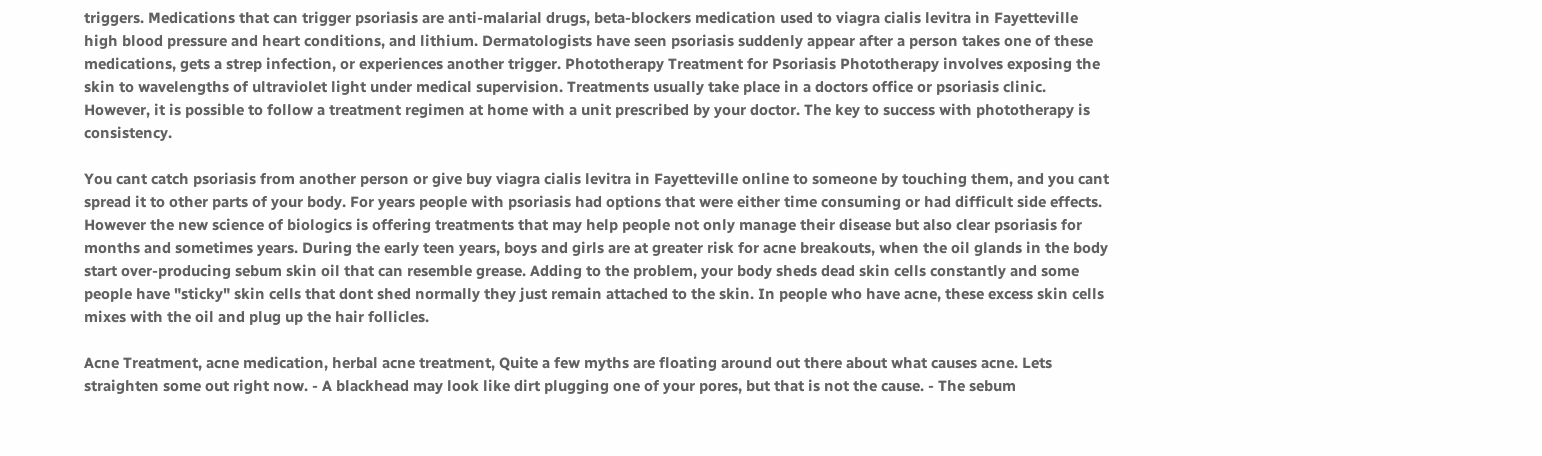triggers. Medications that can trigger psoriasis are anti-malarial drugs, beta-blockers medication used to viagra cialis levitra in Fayetteville high blood pressure and heart conditions, and lithium. Dermatologists have seen psoriasis suddenly appear after a person takes one of these medications, gets a strep infection, or experiences another trigger. Phototherapy Treatment for Psoriasis Phototherapy involves exposing the skin to wavelengths of ultraviolet light under medical supervision. Treatments usually take place in a doctors office or psoriasis clinic. However, it is possible to follow a treatment regimen at home with a unit prescribed by your doctor. The key to success with phototherapy is consistency.

You cant catch psoriasis from another person or give buy viagra cialis levitra in Fayetteville online to someone by touching them, and you cant spread it to other parts of your body. For years people with psoriasis had options that were either time consuming or had difficult side effects. However the new science of biologics is offering treatments that may help people not only manage their disease but also clear psoriasis for months and sometimes years. During the early teen years, boys and girls are at greater risk for acne breakouts, when the oil glands in the body start over-producing sebum skin oil that can resemble grease. Adding to the problem, your body sheds dead skin cells constantly and some people have "sticky" skin cells that dont shed normally they just remain attached to the skin. In people who have acne, these excess skin cells mixes with the oil and plug up the hair follicles.

Acne Treatment, acne medication, herbal acne treatment, Quite a few myths are floating around out there about what causes acne. Lets straighten some out right now. - A blackhead may look like dirt plugging one of your pores, but that is not the cause. - The sebum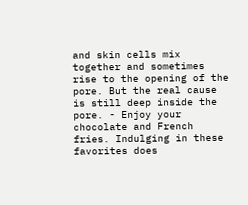and skin cells mix together and sometimes rise to the opening of the pore. But the real cause is still deep inside the pore. - Enjoy your chocolate and French fries. Indulging in these favorites does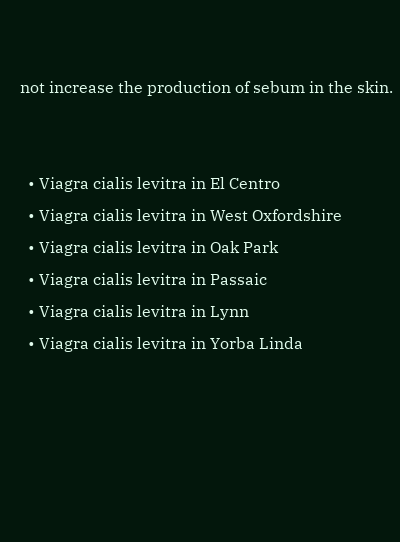not increase the production of sebum in the skin.


  • Viagra cialis levitra in El Centro
  • Viagra cialis levitra in West Oxfordshire
  • Viagra cialis levitra in Oak Park
  • Viagra cialis levitra in Passaic
  • Viagra cialis levitra in Lynn
  • Viagra cialis levitra in Yorba Linda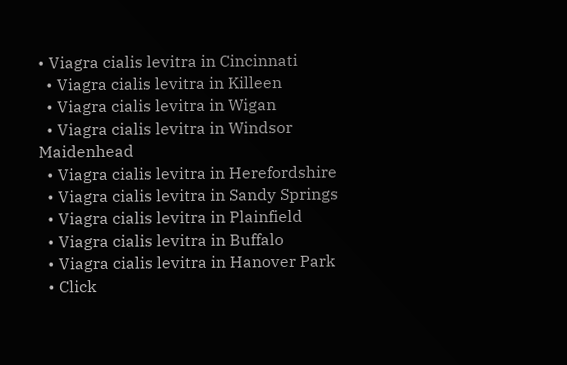• Viagra cialis levitra in Cincinnati
  • Viagra cialis levitra in Killeen
  • Viagra cialis levitra in Wigan
  • Viagra cialis levitra in Windsor Maidenhead
  • Viagra cialis levitra in Herefordshire
  • Viagra cialis levitra in Sandy Springs
  • Viagra cialis levitra in Plainfield
  • Viagra cialis levitra in Buffalo
  • Viagra cialis levitra in Hanover Park
  • Click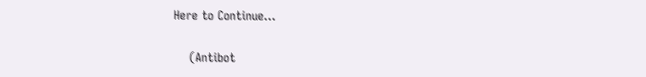Here to Continue...

    (Antibot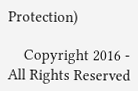Protection)

    Copyright 2016 - All Rights Reserved